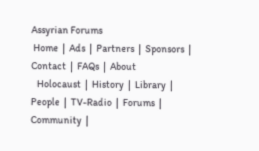Assyrian Forums
 Home  |  Ads  |  Partners  |  Sponsors  |  Contact  |  FAQs  |  About
   Holocaust  |  History  |  Library  |  People  |  TV-Radio  |  Forums  |  Community  |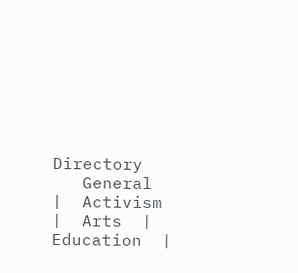Directory
   General  |  Activism  |  Arts  |  Education  |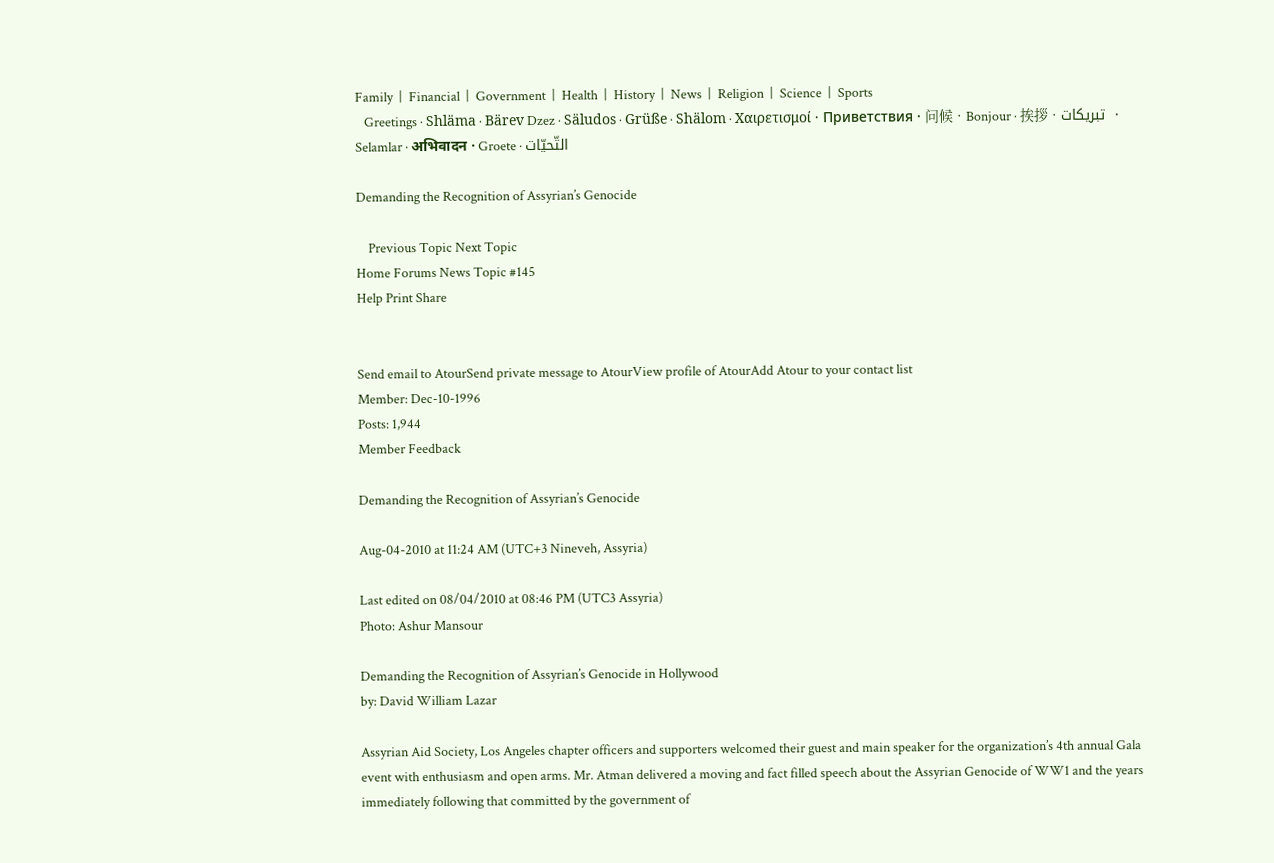Family  |  Financial  |  Government  |  Health  |  History  |  News  |  Religion  |  Science  |  Sports
   Greetings · Shläma · Bärev Dzez · Säludos · Grüße · Shälom · Χαιρετισμοί · Приветствия · 问候 · Bonjour · 挨拶 · تبریکات  · Selamlar · अभिवादन · Groete · التّحيّات

Demanding the Recognition of Assyrian’s Genocide

    Previous Topic Next Topic
Home Forums News Topic #145
Help Print Share


Send email to AtourSend private message to AtourView profile of AtourAdd Atour to your contact list
Member: Dec-10-1996
Posts: 1,944
Member Feedback

Demanding the Recognition of Assyrian’s Genocide

Aug-04-2010 at 11:24 AM (UTC+3 Nineveh, Assyria)

Last edited on 08/04/2010 at 08:46 PM (UTC3 Assyria)
Photo: Ashur Mansour

Demanding the Recognition of Assyrian’s Genocide in Hollywood
by: David William Lazar

Assyrian Aid Society, Los Angeles chapter officers and supporters welcomed their guest and main speaker for the organization’s 4th annual Gala event with enthusiasm and open arms. Mr. Atman delivered a moving and fact filled speech about the Assyrian Genocide of WW1 and the years immediately following that committed by the government of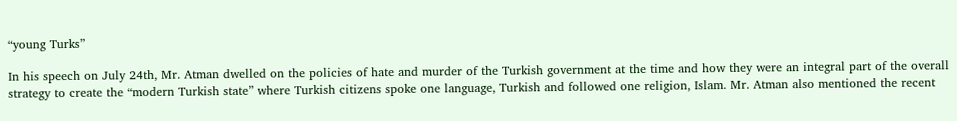“young Turks”

In his speech on July 24th, Mr. Atman dwelled on the policies of hate and murder of the Turkish government at the time and how they were an integral part of the overall strategy to create the “modern Turkish state” where Turkish citizens spoke one language, Turkish and followed one religion, Islam. Mr. Atman also mentioned the recent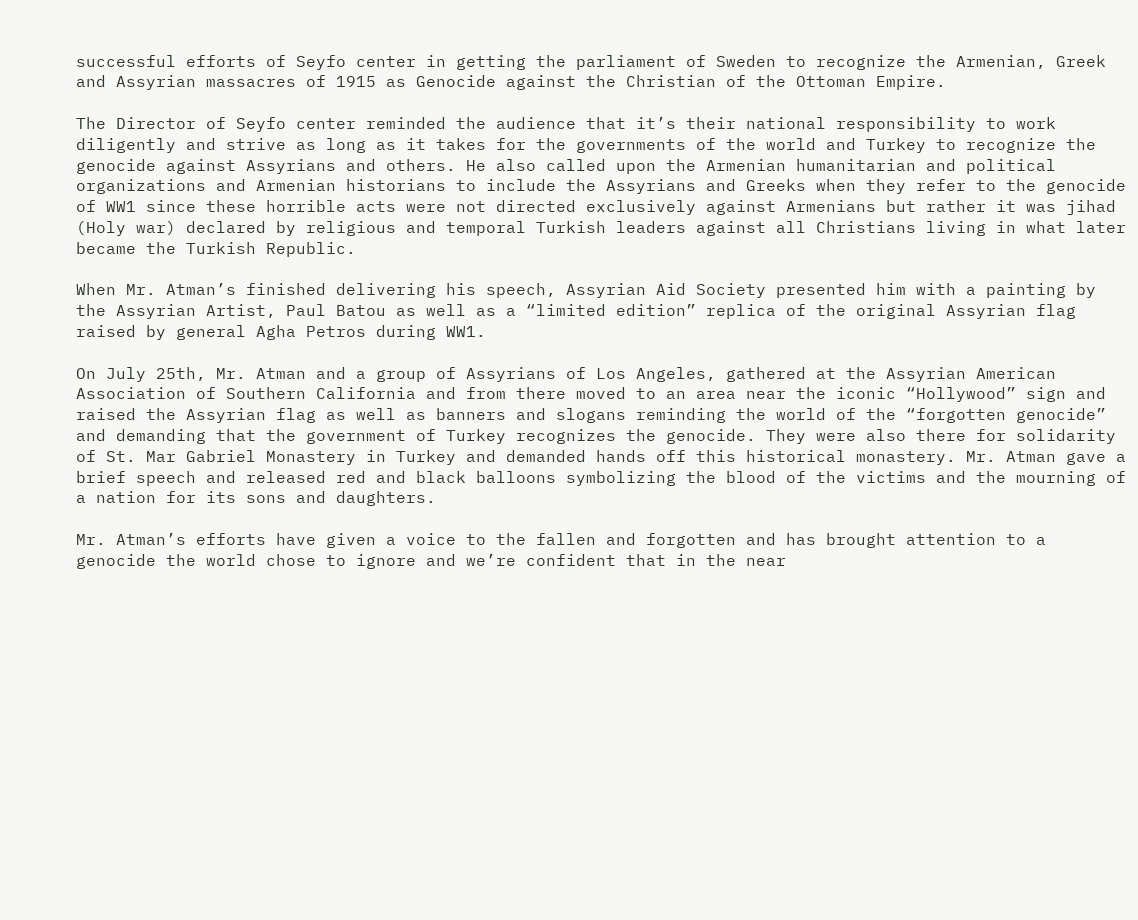successful efforts of Seyfo center in getting the parliament of Sweden to recognize the Armenian, Greek and Assyrian massacres of 1915 as Genocide against the Christian of the Ottoman Empire.

The Director of Seyfo center reminded the audience that it’s their national responsibility to work diligently and strive as long as it takes for the governments of the world and Turkey to recognize the genocide against Assyrians and others. He also called upon the Armenian humanitarian and political organizations and Armenian historians to include the Assyrians and Greeks when they refer to the genocide of WW1 since these horrible acts were not directed exclusively against Armenians but rather it was jihad (Holy war) declared by religious and temporal Turkish leaders against all Christians living in what later became the Turkish Republic.

When Mr. Atman’s finished delivering his speech, Assyrian Aid Society presented him with a painting by the Assyrian Artist, Paul Batou as well as a “limited edition” replica of the original Assyrian flag raised by general Agha Petros during WW1.

On July 25th, Mr. Atman and a group of Assyrians of Los Angeles, gathered at the Assyrian American Association of Southern California and from there moved to an area near the iconic “Hollywood” sign and raised the Assyrian flag as well as banners and slogans reminding the world of the “forgotten genocide” and demanding that the government of Turkey recognizes the genocide. They were also there for solidarity of St. Mar Gabriel Monastery in Turkey and demanded hands off this historical monastery. Mr. Atman gave a brief speech and released red and black balloons symbolizing the blood of the victims and the mourning of a nation for its sons and daughters.

Mr. Atman’s efforts have given a voice to the fallen and forgotten and has brought attention to a genocide the world chose to ignore and we’re confident that in the near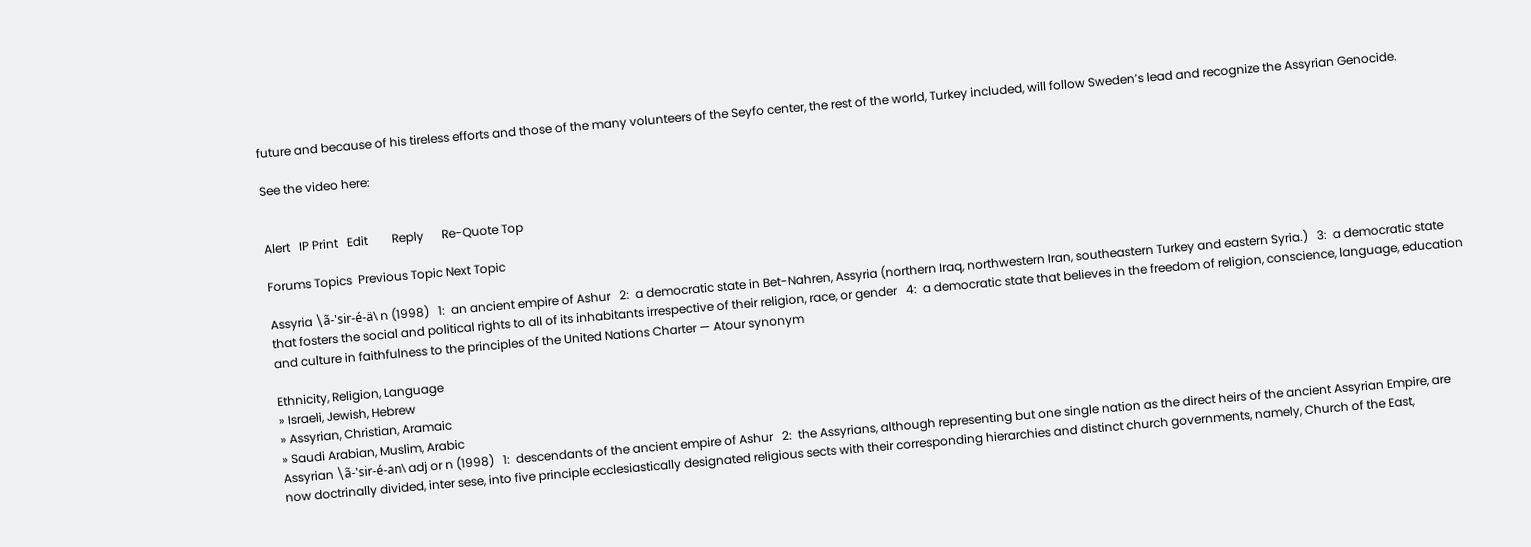future and because of his tireless efforts and those of the many volunteers of the Seyfo center, the rest of the world, Turkey included, will follow Sweden’s lead and recognize the Assyrian Genocide.

See the video here:


Alert   IP Print   Edit        Reply      Re-Quote Top

Forums Topics  Previous Topic Next Topic

Assyria \ã-'sir-é-ä\ n (1998)   1:  an ancient empire of Ashur   2:  a democratic state in Bet-Nahren, Assyria (northern Iraq, northwestern Iran, southeastern Turkey and eastern Syria.)   3:  a democratic state that fosters the social and political rights to all of its inhabitants irrespective of their religion, race, or gender   4:  a democratic state that believes in the freedom of religion, conscience, language, education and culture in faithfulness to the principles of the United Nations Charter — Atour synonym

Ethnicity, Religion, Language
» Israeli, Jewish, Hebrew
» Assyrian, Christian, Aramaic
» Saudi Arabian, Muslim, Arabic
Assyrian \ã-'sir-é-an\ adj or n (1998)   1:  descendants of the ancient empire of Ashur   2:  the Assyrians, although representing but one single nation as the direct heirs of the ancient Assyrian Empire, are now doctrinally divided, inter sese, into five principle ecclesiastically designated religious sects with their corresponding hierarchies and distinct church governments, namely, Church of the East,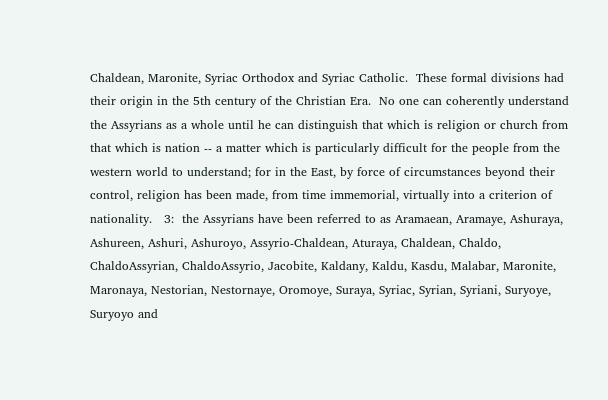Chaldean, Maronite, Syriac Orthodox and Syriac Catholic.  These formal divisions had their origin in the 5th century of the Christian Era.  No one can coherently understand the Assyrians as a whole until he can distinguish that which is religion or church from that which is nation -- a matter which is particularly difficult for the people from the western world to understand; for in the East, by force of circumstances beyond their control, religion has been made, from time immemorial, virtually into a criterion of nationality.   3:  the Assyrians have been referred to as Aramaean, Aramaye, Ashuraya, Ashureen, Ashuri, Ashuroyo, Assyrio-Chaldean, Aturaya, Chaldean, Chaldo, ChaldoAssyrian, ChaldoAssyrio, Jacobite, Kaldany, Kaldu, Kasdu, Malabar, Maronite, Maronaya, Nestorian, Nestornaye, Oromoye, Suraya, Syriac, Syrian, Syriani, Suryoye, Suryoyo and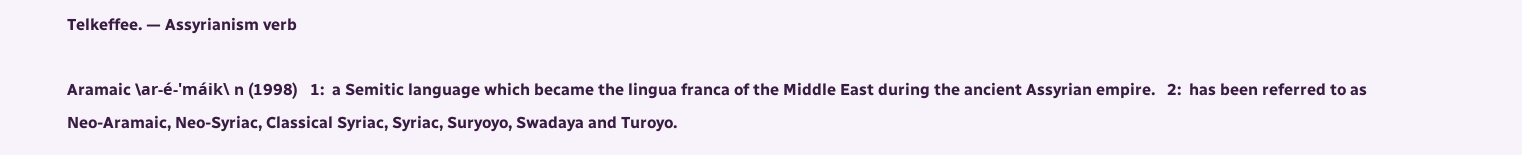Telkeffee. — Assyrianism verb

Aramaic \ar-é-'máik\ n (1998)   1:  a Semitic language which became the lingua franca of the Middle East during the ancient Assyrian empire.   2:  has been referred to as Neo-Aramaic, Neo-Syriac, Classical Syriac, Syriac, Suryoyo, Swadaya and Turoyo.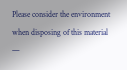Please consider the environment when disposing of this material —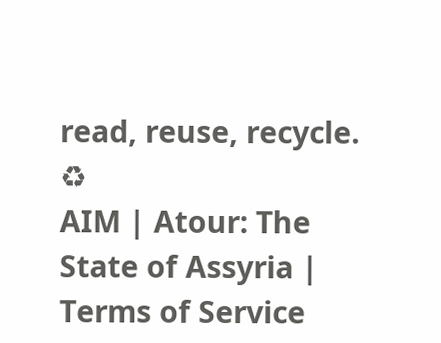read, reuse, recycle. ♻
AIM | Atour: The State of Assyria | Terms of Service